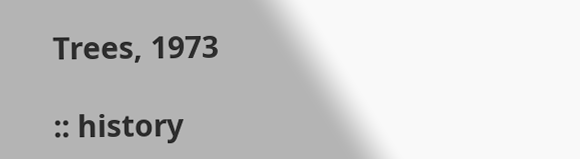Trees, 1973

:: history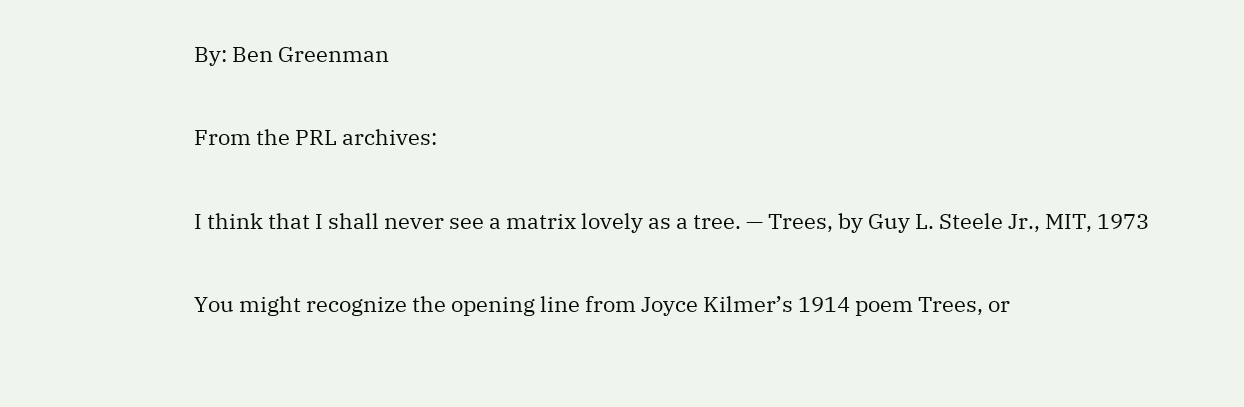By: Ben Greenman

From the PRL archives:

I think that I shall never see a matrix lovely as a tree. — Trees, by Guy L. Steele Jr., MIT, 1973

You might recognize the opening line from Joyce Kilmer’s 1914 poem Trees, or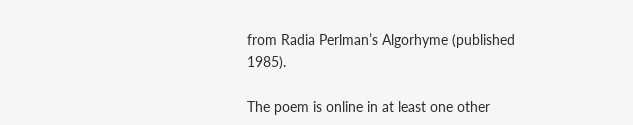from Radia Perlman’s Algorhyme (published 1985).

The poem is online in at least one other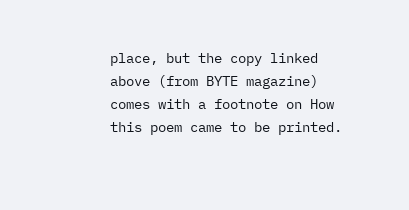place, but the copy linked above (from BYTE magazine) comes with a footnote on How this poem came to be printed.